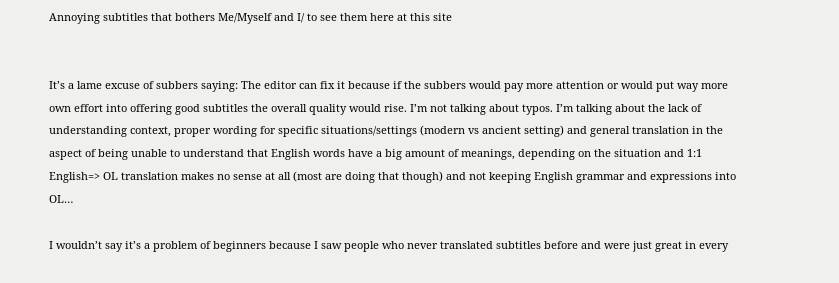Annoying subtitles that bothers Me/Myself and I/ to see them here at this site


It’s a lame excuse of subbers saying: The editor can fix it because if the subbers would pay more attention or would put way more own effort into offering good subtitles the overall quality would rise. I’m not talking about typos. I’m talking about the lack of understanding context, proper wording for specific situations/settings (modern vs ancient setting) and general translation in the aspect of being unable to understand that English words have a big amount of meanings, depending on the situation and 1:1 English=> OL translation makes no sense at all (most are doing that though) and not keeping English grammar and expressions into OL…

I wouldn’t say it’s a problem of beginners because I saw people who never translated subtitles before and were just great in every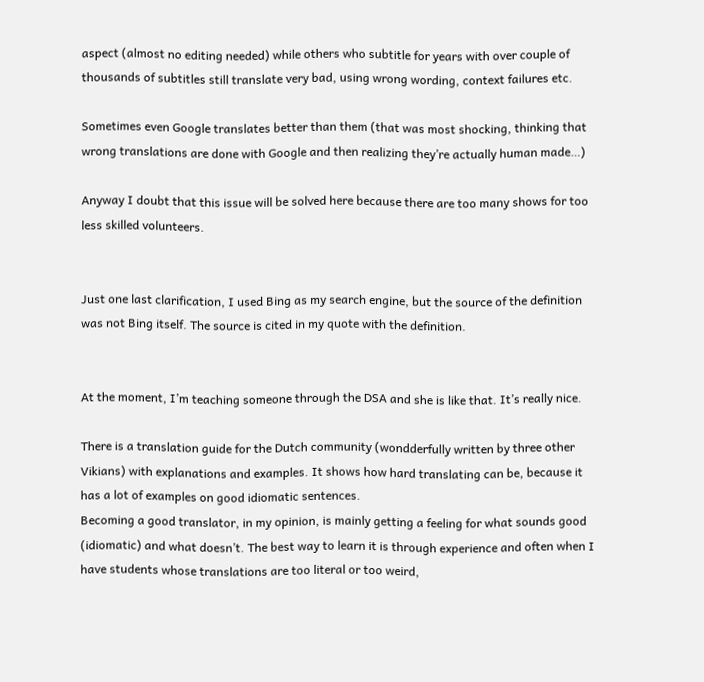aspect (almost no editing needed) while others who subtitle for years with over couple of thousands of subtitles still translate very bad, using wrong wording, context failures etc.

Sometimes even Google translates better than them (that was most shocking, thinking that wrong translations are done with Google and then realizing they’re actually human made…)

Anyway I doubt that this issue will be solved here because there are too many shows for too less skilled volunteers.


Just one last clarification, I used Bing as my search engine, but the source of the definition was not Bing itself. The source is cited in my quote with the definition.


At the moment, I’m teaching someone through the DSA and she is like that. It’s really nice.

There is a translation guide for the Dutch community (wondderfully written by three other Vikians) with explanations and examples. It shows how hard translating can be, because it has a lot of examples on good idiomatic sentences.
Becoming a good translator, in my opinion, is mainly getting a feeling for what sounds good (idiomatic) and what doesn’t. The best way to learn it is through experience and often when I have students whose translations are too literal or too weird,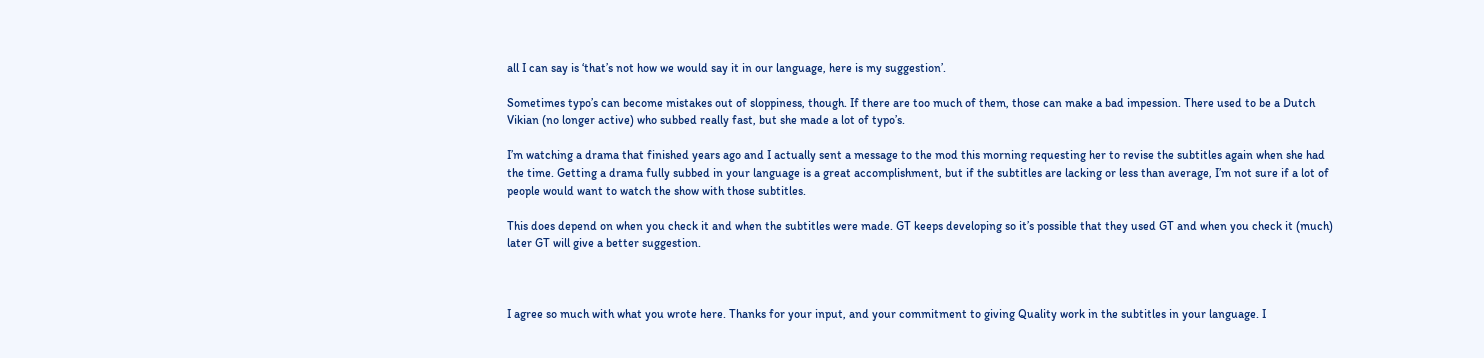all I can say is ‘that’s not how we would say it in our language, here is my suggestion’.

Sometimes typo’s can become mistakes out of sloppiness, though. If there are too much of them, those can make a bad impession. There used to be a Dutch Vikian (no longer active) who subbed really fast, but she made a lot of typo’s.

I’m watching a drama that finished years ago and I actually sent a message to the mod this morning requesting her to revise the subtitles again when she had the time. Getting a drama fully subbed in your language is a great accomplishment, but if the subtitles are lacking or less than average, I’m not sure if a lot of people would want to watch the show with those subtitles.

This does depend on when you check it and when the subtitles were made. GT keeps developing so it’s possible that they used GT and when you check it (much) later GT will give a better suggestion.



I agree so much with what you wrote here. Thanks for your input, and your commitment to giving Quality work in the subtitles in your language. I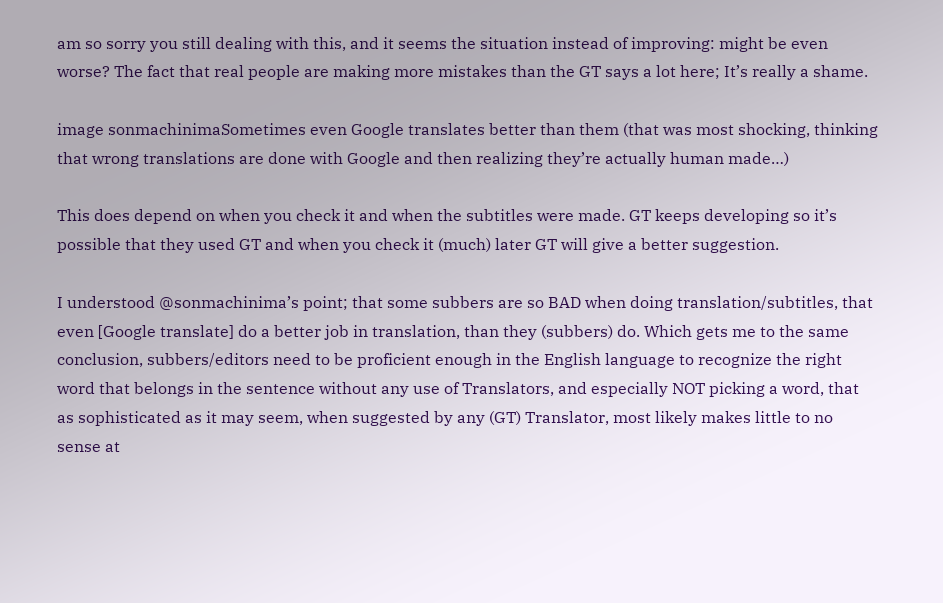am so sorry you still dealing with this, and it seems the situation instead of improving: might be even worse? The fact that real people are making more mistakes than the GT says a lot here; It’s really a shame.

image sonmachinimaSometimes even Google translates better than them (that was most shocking, thinking that wrong translations are done with Google and then realizing they’re actually human made…)

This does depend on when you check it and when the subtitles were made. GT keeps developing so it’s possible that they used GT and when you check it (much) later GT will give a better suggestion.

I understood @sonmachinima’s point; that some subbers are so BAD when doing translation/subtitles, that even [Google translate] do a better job in translation, than they (subbers) do. Which gets me to the same conclusion, subbers/editors need to be proficient enough in the English language to recognize the right word that belongs in the sentence without any use of Translators, and especially NOT picking a word, that as sophisticated as it may seem, when suggested by any (GT) Translator, most likely makes little to no sense at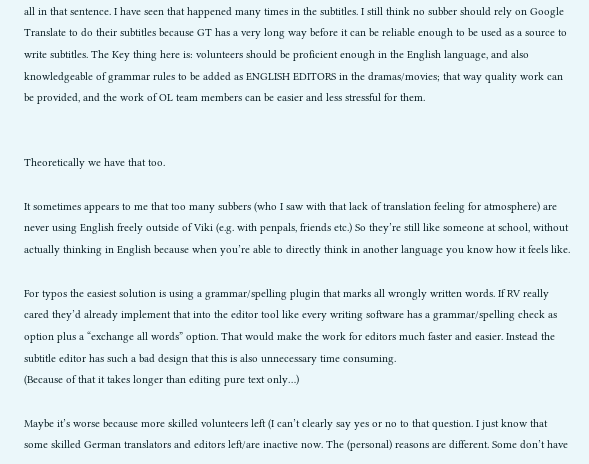all in that sentence. I have seen that happened many times in the subtitles. I still think no subber should rely on Google Translate to do their subtitles because GT has a very long way before it can be reliable enough to be used as a source to write subtitles. The Key thing here is: volunteers should be proficient enough in the English language, and also knowledgeable of grammar rules to be added as ENGLISH EDITORS in the dramas/movies; that way quality work can be provided, and the work of OL team members can be easier and less stressful for them.


Theoretically we have that too.

It sometimes appears to me that too many subbers (who I saw with that lack of translation feeling for atmosphere) are never using English freely outside of Viki (e.g. with penpals, friends etc.) So they’re still like someone at school, without actually thinking in English because when you’re able to directly think in another language you know how it feels like.

For typos the easiest solution is using a grammar/spelling plugin that marks all wrongly written words. If RV really cared they’d already implement that into the editor tool like every writing software has a grammar/spelling check as option plus a “exchange all words” option. That would make the work for editors much faster and easier. Instead the subtitle editor has such a bad design that this is also unnecessary time consuming.
(Because of that it takes longer than editing pure text only…)

Maybe it’s worse because more skilled volunteers left (I can’t clearly say yes or no to that question. I just know that some skilled German translators and editors left/are inactive now. The (personal) reasons are different. Some don’t have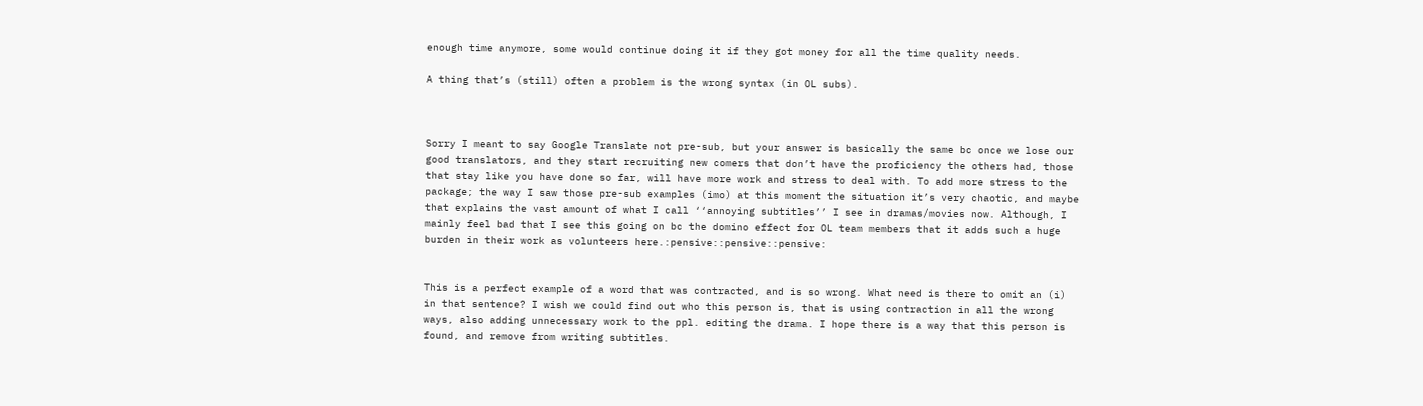enough time anymore, some would continue doing it if they got money for all the time quality needs.

A thing that’s (still) often a problem is the wrong syntax (in OL subs).



Sorry I meant to say Google Translate not pre-sub, but your answer is basically the same bc once we lose our good translators, and they start recruiting new comers that don’t have the proficiency the others had, those that stay like you have done so far, will have more work and stress to deal with. To add more stress to the package; the way I saw those pre-sub examples (imo) at this moment the situation it’s very chaotic, and maybe that explains the vast amount of what I call ‘‘annoying subtitles’’ I see in dramas/movies now. Although, I mainly feel bad that I see this going on bc the domino effect for OL team members that it adds such a huge burden in their work as volunteers here.:pensive::pensive::pensive:


This is a perfect example of a word that was contracted, and is so wrong. What need is there to omit an (i) in that sentence? I wish we could find out who this person is, that is using contraction in all the wrong ways, also adding unnecessary work to the ppl. editing the drama. I hope there is a way that this person is found, and remove from writing subtitles.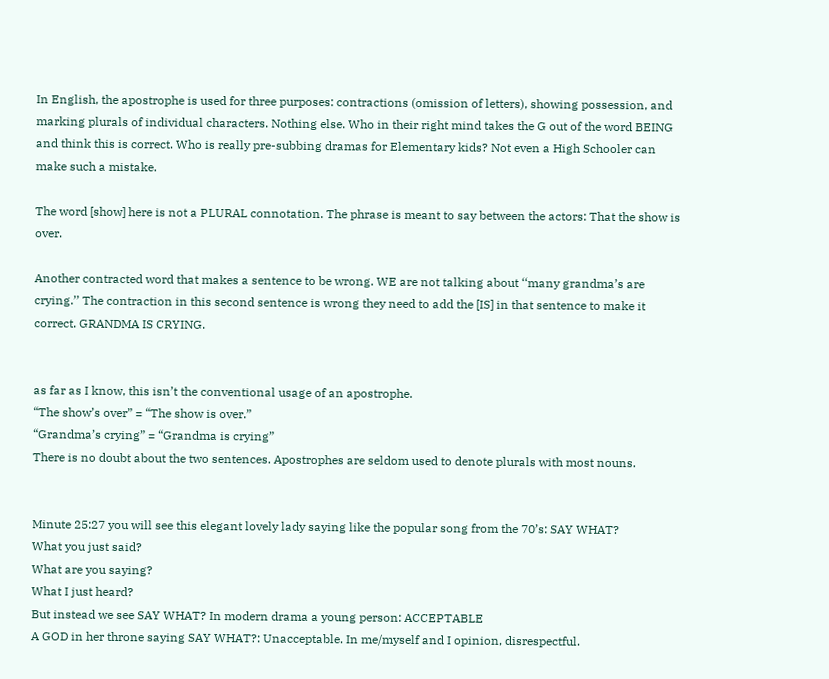In English, the apostrophe is used for three purposes: contractions (omission of letters), showing possession, and marking plurals of individual characters. Nothing else. Who in their right mind takes the G out of the word BEING and think this is correct. Who is really pre-subbing dramas for Elementary kids? Not even a High Schooler can make such a mistake.

The word [show] here is not a PLURAL connotation. The phrase is meant to say between the actors: That the show is over.

Another contracted word that makes a sentence to be wrong. WE are not talking about ‘‘many grandma’s are crying.’’ The contraction in this second sentence is wrong they need to add the [IS] in that sentence to make it correct. GRANDMA IS CRYING.


as far as I know, this isn’t the conventional usage of an apostrophe.
“The show’s over” = “The show is over.”
“Grandma’s crying” = “Grandma is crying”
There is no doubt about the two sentences. Apostrophes are seldom used to denote plurals with most nouns.


Minute 25:27 you will see this elegant lovely lady saying like the popular song from the 70’s: SAY WHAT?
What you just said?
What are you saying?
What I just heard?
But instead we see SAY WHAT? In modern drama a young person: ACCEPTABLE
A GOD in her throne saying SAY WHAT?: Unacceptable. In me/myself and I opinion, disrespectful.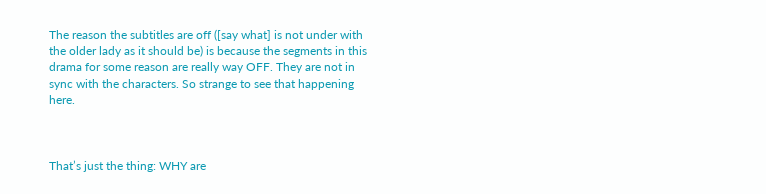The reason the subtitles are off ([say what] is not under with the older lady as it should be) is because the segments in this drama for some reason are really way OFF. They are not in sync with the characters. So strange to see that happening here.



That’s just the thing: WHY are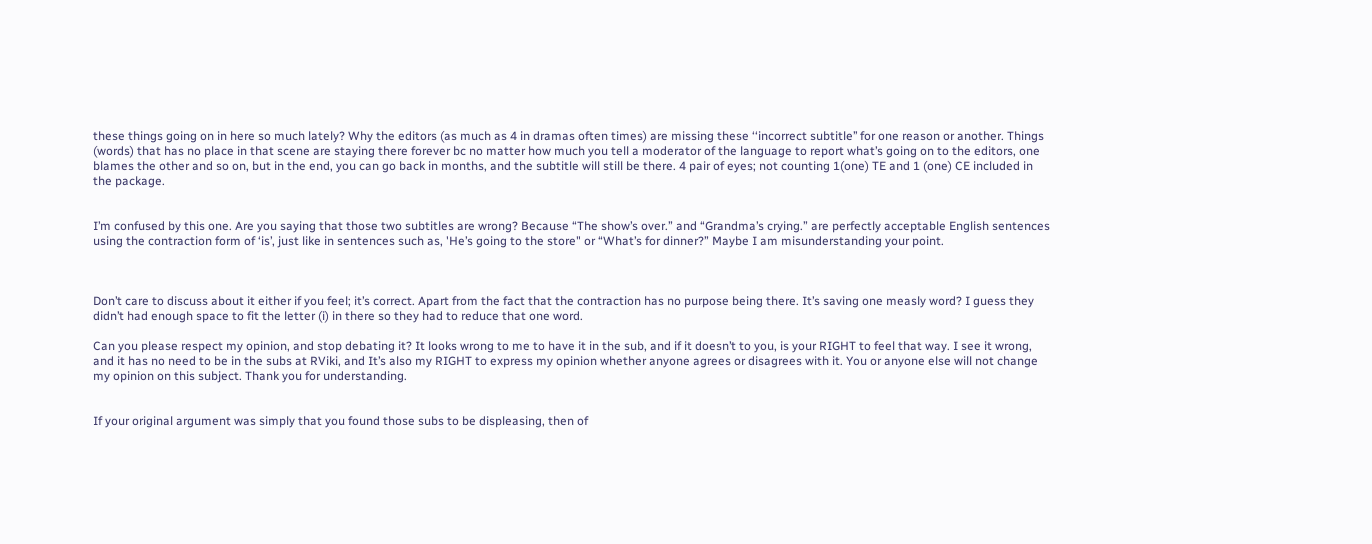these things going on in here so much lately? Why the editors (as much as 4 in dramas often times) are missing these ‘‘incorrect subtitle’’ for one reason or another. Things (words) that has no place in that scene are staying there forever bc no matter how much you tell a moderator of the language to report what’s going on to the editors, one blames the other and so on, but in the end, you can go back in months, and the subtitle will still be there. 4 pair of eyes; not counting 1(one) TE and 1 (one) CE included in the package.


I’m confused by this one. Are you saying that those two subtitles are wrong? Because “The show’s over.” and “Grandma’s crying.” are perfectly acceptable English sentences using the contraction form of ‘is’, just like in sentences such as, 'He’s going to the store" or “What’s for dinner?” Maybe I am misunderstanding your point.



Don’t care to discuss about it either if you feel; it’s correct. Apart from the fact that the contraction has no purpose being there. It’s saving one measly word? I guess they didn’t had enough space to fit the letter (i) in there so they had to reduce that one word.

Can you please respect my opinion, and stop debating it? It looks wrong to me to have it in the sub, and if it doesn’t to you, is your RIGHT to feel that way. I see it wrong, and it has no need to be in the subs at RViki, and It’s also my RIGHT to express my opinion whether anyone agrees or disagrees with it. You or anyone else will not change my opinion on this subject. Thank you for understanding.


If your original argument was simply that you found those subs to be displeasing, then of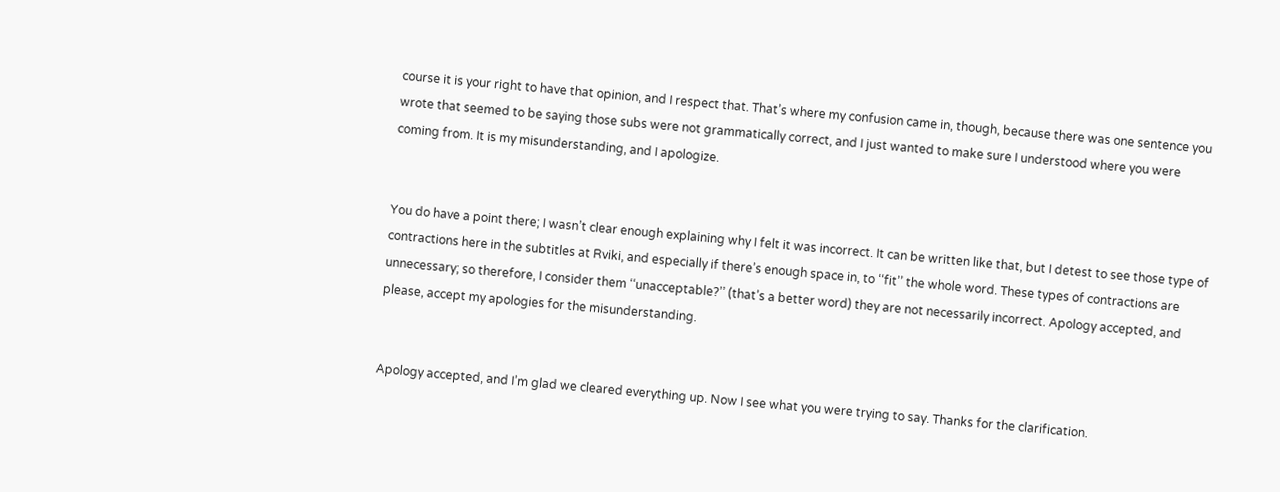course it is your right to have that opinion, and I respect that. That’s where my confusion came in, though, because there was one sentence you wrote that seemed to be saying those subs were not grammatically correct, and I just wanted to make sure I understood where you were coming from. It is my misunderstanding, and I apologize.


You do have a point there; I wasn’t clear enough explaining why I felt it was incorrect. It can be written like that, but I detest to see those type of contractions here in the subtitles at Rviki, and especially if there’s enough space in, to ‘‘fit’’ the whole word. These types of contractions are unnecessary; so therefore, I consider them ‘‘unacceptable?’’ (that’s a better word) they are not necessarily incorrect. Apology accepted, and please, accept my apologies for the misunderstanding.


Apology accepted, and I’m glad we cleared everything up. Now I see what you were trying to say. Thanks for the clarification.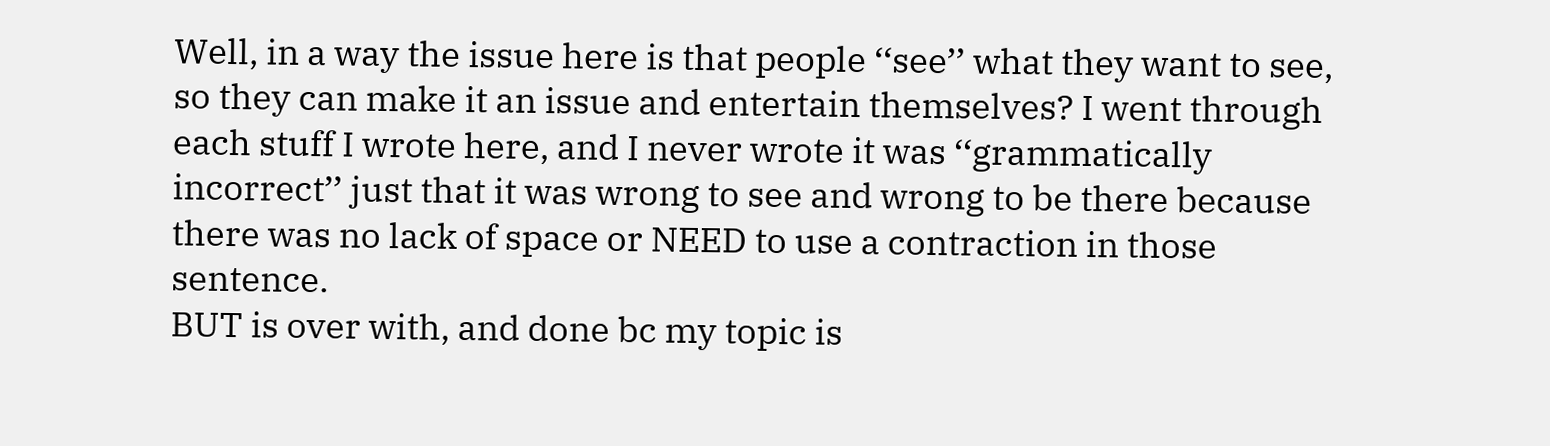Well, in a way the issue here is that people ‘‘see’’ what they want to see, so they can make it an issue and entertain themselves? I went through each stuff I wrote here, and I never wrote it was ‘‘grammatically incorrect’’ just that it was wrong to see and wrong to be there because there was no lack of space or NEED to use a contraction in those sentence.
BUT is over with, and done bc my topic is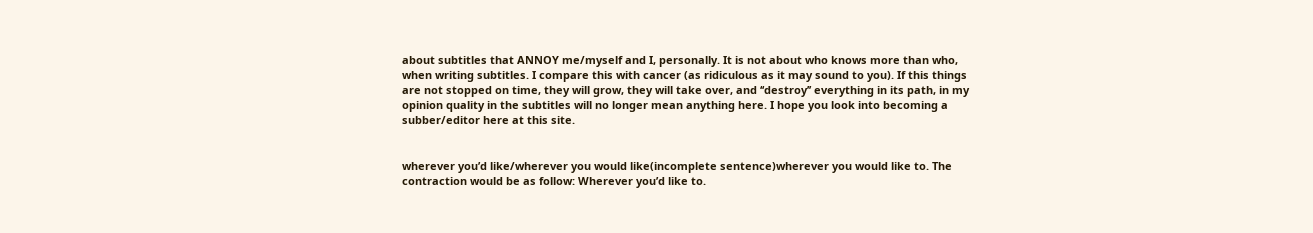about subtitles that ANNOY me/myself and I, personally. It is not about who knows more than who, when writing subtitles. I compare this with cancer (as ridiculous as it may sound to you). If this things are not stopped on time, they will grow, they will take over, and ‘‘destroy’’ everything in its path, in my opinion quality in the subtitles will no longer mean anything here. I hope you look into becoming a subber/editor here at this site.


wherever you’d like/wherever you would like(incomplete sentence)wherever you would like to. The contraction would be as follow: Wherever you’d like to.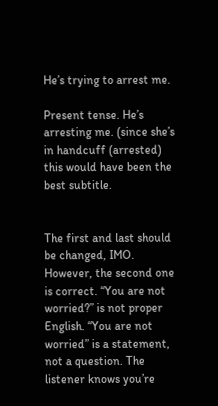He’s trying to arrest me.

Present tense. He’s arresting me. (since she’s in handcuff (arrested) this would have been the best subtitle.


The first and last should be changed, IMO.
However, the second one is correct. “You are not worried?” is not proper English. “You are not worried” is a statement, not a question. The listener knows you’re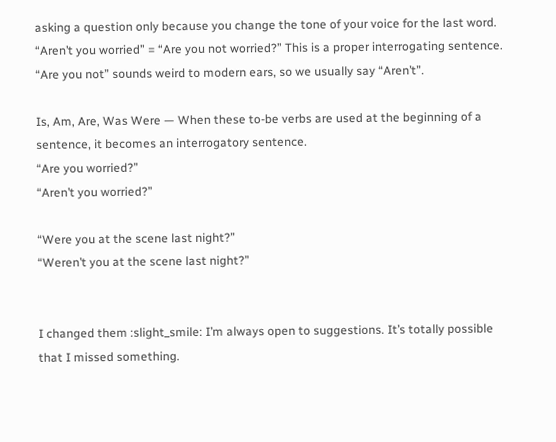asking a question only because you change the tone of your voice for the last word.
“Aren’t you worried” = “Are you not worried?” This is a proper interrogating sentence. “Are you not” sounds weird to modern ears, so we usually say “Aren’t”.

Is, Am, Are, Was Were — When these to-be verbs are used at the beginning of a sentence, it becomes an interrogatory sentence.
“Are you worried?”
“Aren’t you worried?”

“Were you at the scene last night?”
“Weren’t you at the scene last night?”


I changed them :slight_smile: I’m always open to suggestions. It’s totally possible that I missed something.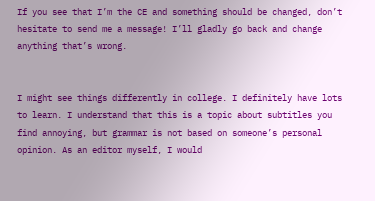If you see that I’m the CE and something should be changed, don’t hesitate to send me a message! I’ll gladly go back and change anything that’s wrong.


I might see things differently in college. I definitely have lots to learn. I understand that this is a topic about subtitles you find annoying, but grammar is not based on someone’s personal opinion. As an editor myself, I would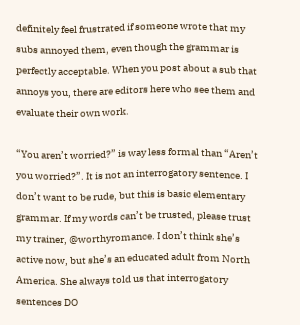definitely feel frustrated if someone wrote that my subs annoyed them, even though the grammar is perfectly acceptable. When you post about a sub that annoys you, there are editors here who see them and evaluate their own work.

“You aren’t worried?” is way less formal than “Aren’t you worried?”. It is not an interrogatory sentence. I don’t want to be rude, but this is basic elementary grammar. If my words can’t be trusted, please trust my trainer, @worthyromance. I don’t think she’s active now, but she’s an educated adult from North America. She always told us that interrogatory sentences DO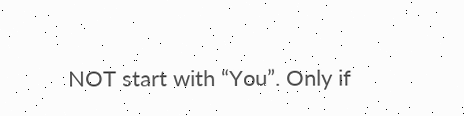NOT start with “You”. Only if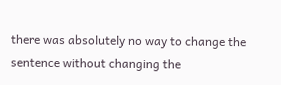there was absolutely no way to change the sentence without changing the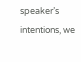speaker’s intentions, we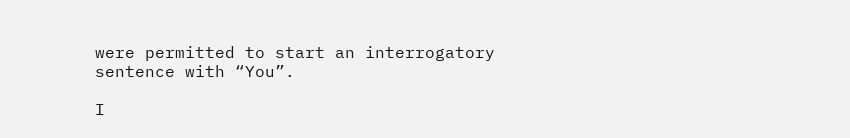were permitted to start an interrogatory sentence with “You”.

I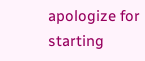apologize for starting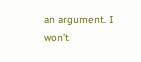an argument. I won’t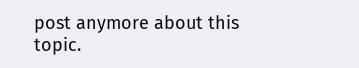post anymore about this topic.